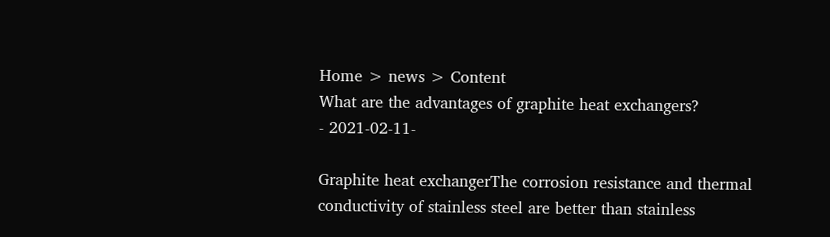Home > news > Content
What are the advantages of graphite heat exchangers?
- 2021-02-11-

Graphite heat exchangerThe corrosion resistance and thermal conductivity of stainless steel are better than stainless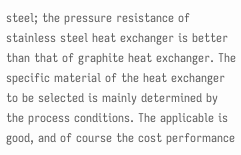steel; the pressure resistance of stainless steel heat exchanger is better than that of graphite heat exchanger. The specific material of the heat exchanger to be selected is mainly determined by the process conditions. The applicable is good, and of course the cost performance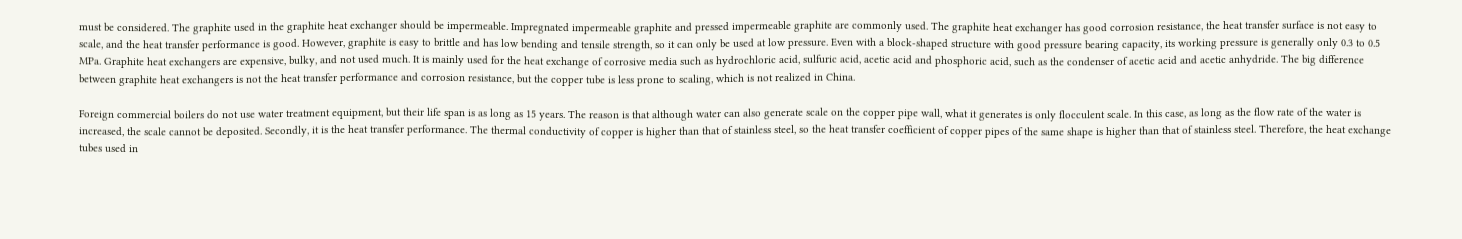must be considered. The graphite used in the graphite heat exchanger should be impermeable. Impregnated impermeable graphite and pressed impermeable graphite are commonly used. The graphite heat exchanger has good corrosion resistance, the heat transfer surface is not easy to scale, and the heat transfer performance is good. However, graphite is easy to brittle and has low bending and tensile strength, so it can only be used at low pressure. Even with a block-shaped structure with good pressure bearing capacity, its working pressure is generally only 0.3 to 0.5 MPa. Graphite heat exchangers are expensive, bulky, and not used much. It is mainly used for the heat exchange of corrosive media such as hydrochloric acid, sulfuric acid, acetic acid and phosphoric acid, such as the condenser of acetic acid and acetic anhydride. The big difference between graphite heat exchangers is not the heat transfer performance and corrosion resistance, but the copper tube is less prone to scaling, which is not realized in China.

Foreign commercial boilers do not use water treatment equipment, but their life span is as long as 15 years. The reason is that although water can also generate scale on the copper pipe wall, what it generates is only flocculent scale. In this case, as long as the flow rate of the water is increased, the scale cannot be deposited. Secondly, it is the heat transfer performance. The thermal conductivity of copper is higher than that of stainless steel, so the heat transfer coefficient of copper pipes of the same shape is higher than that of stainless steel. Therefore, the heat exchange tubes used in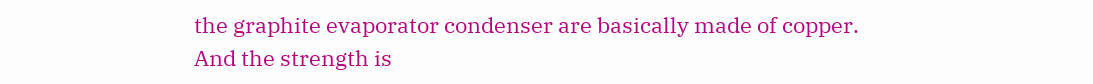the graphite evaporator condenser are basically made of copper. And the strength is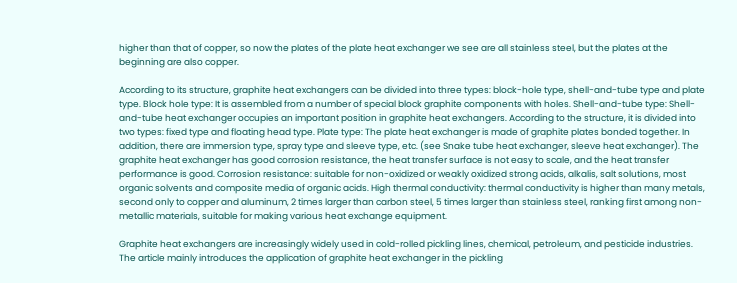higher than that of copper, so now the plates of the plate heat exchanger we see are all stainless steel, but the plates at the beginning are also copper.

According to its structure, graphite heat exchangers can be divided into three types: block-hole type, shell-and-tube type and plate type. Block hole type: It is assembled from a number of special block graphite components with holes. Shell-and-tube type: Shell-and-tube heat exchanger occupies an important position in graphite heat exchangers. According to the structure, it is divided into two types: fixed type and floating head type. Plate type: The plate heat exchanger is made of graphite plates bonded together. In addition, there are immersion type, spray type and sleeve type, etc. (see Snake tube heat exchanger, sleeve heat exchanger). The graphite heat exchanger has good corrosion resistance, the heat transfer surface is not easy to scale, and the heat transfer performance is good. Corrosion resistance: suitable for non-oxidized or weakly oxidized strong acids, alkalis, salt solutions, most organic solvents and composite media of organic acids. High thermal conductivity: thermal conductivity is higher than many metals, second only to copper and aluminum, 2 times larger than carbon steel, 5 times larger than stainless steel, ranking first among non-metallic materials, suitable for making various heat exchange equipment.

Graphite heat exchangers are increasingly widely used in cold-rolled pickling lines, chemical, petroleum, and pesticide industries. The article mainly introduces the application of graphite heat exchanger in the pickling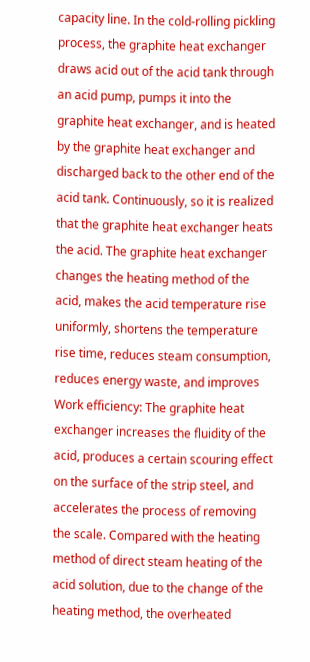capacity line. In the cold-rolling pickling process, the graphite heat exchanger draws acid out of the acid tank through an acid pump, pumps it into the graphite heat exchanger, and is heated by the graphite heat exchanger and discharged back to the other end of the acid tank. Continuously, so it is realized that the graphite heat exchanger heats the acid. The graphite heat exchanger changes the heating method of the acid, makes the acid temperature rise uniformly, shortens the temperature rise time, reduces steam consumption, reduces energy waste, and improves Work efficiency: The graphite heat exchanger increases the fluidity of the acid, produces a certain scouring effect on the surface of the strip steel, and accelerates the process of removing the scale. Compared with the heating method of direct steam heating of the acid solution, due to the change of the heating method, the overheated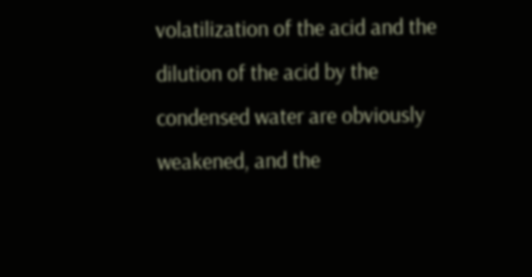volatilization of the acid and the dilution of the acid by the condensed water are obviously weakened, and the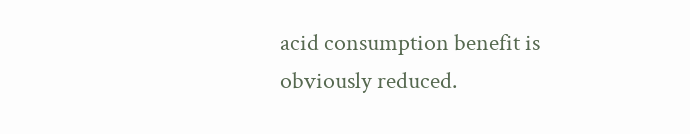acid consumption benefit is obviously reduced.